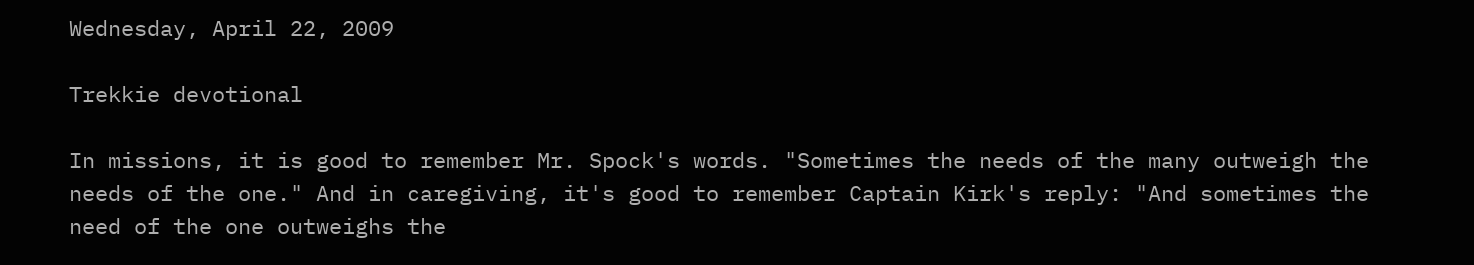Wednesday, April 22, 2009

Trekkie devotional

In missions, it is good to remember Mr. Spock's words. "Sometimes the needs of the many outweigh the needs of the one." And in caregiving, it's good to remember Captain Kirk's reply: "And sometimes the need of the one outweighs the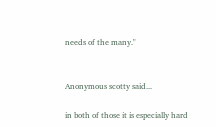needs of the many."


Anonymous scotty said...

in both of those it is especially hard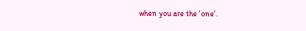when you are the 'one'.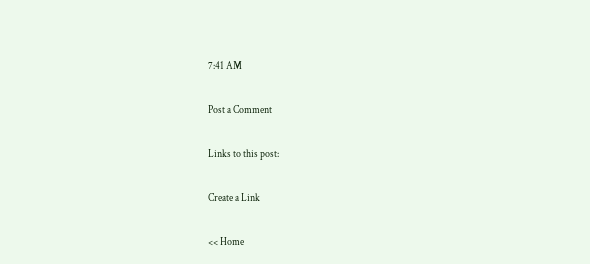7:41 AM

Post a Comment

Links to this post:

Create a Link

<< Home